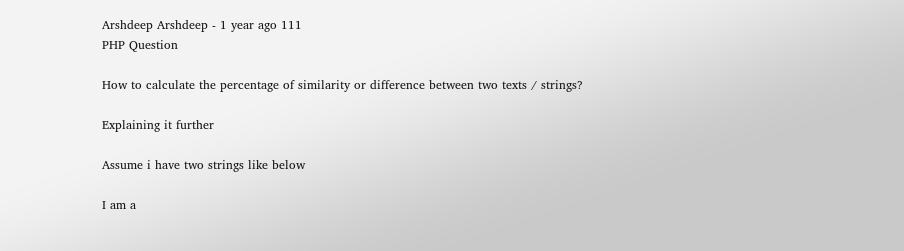Arshdeep Arshdeep - 1 year ago 111
PHP Question

How to calculate the percentage of similarity or difference between two texts / strings?

Explaining it further

Assume i have two strings like below

I am a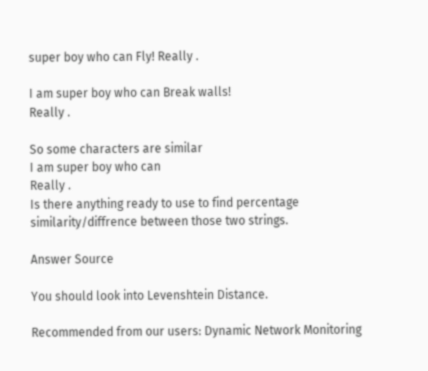super boy who can Fly! Really .

I am super boy who can Break walls!
Really .

So some characters are similar
I am super boy who can
Really .
Is there anything ready to use to find percentage similarity/diffrence between those two strings.

Answer Source

You should look into Levenshtein Distance.

Recommended from our users: Dynamic Network Monitoring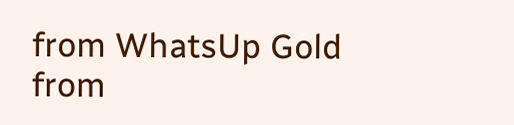from WhatsUp Gold from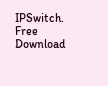IPSwitch. Free Download